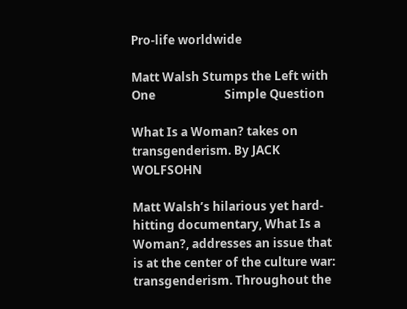Pro-life worldwide

Matt Walsh Stumps the Left with One                       Simple Question

What Is a Woman? takes on transgenderism. By JACK WOLFSOHN

Matt Walsh’s hilarious yet hard-hitting documentary, What Is a Woman?, addresses an issue that is at the center of the culture war: transgenderism. Throughout the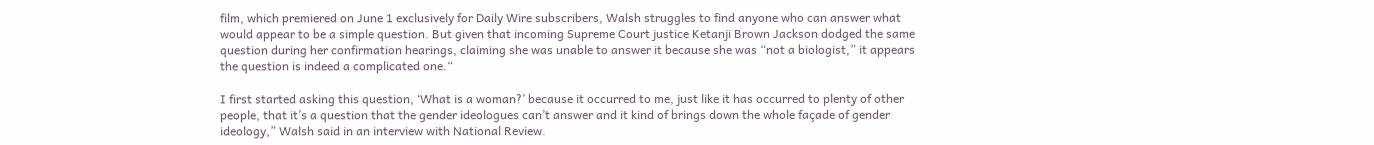film, which premiered on June 1 exclusively for Daily Wire subscribers, Walsh struggles to find anyone who can answer what would appear to be a simple question. But given that incoming Supreme Court justice Ketanji Brown Jackson dodged the same question during her confirmation hearings, claiming she was unable to answer it because she was “not a biologist,” it appears the question is indeed a complicated one.“

I first started asking this question, ‘What is a woman?’ because it occurred to me, just like it has occurred to plenty of other people, that it’s a question that the gender ideologues can’t answer and it kind of brings down the whole façade of gender ideology,” Walsh said in an interview with National Review.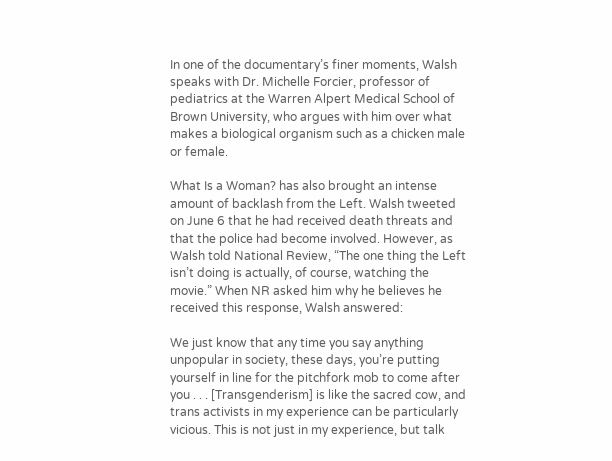In one of the documentary’s finer moments, Walsh speaks with Dr. Michelle Forcier, professor of pediatrics at the Warren Alpert Medical School of Brown University, who argues with him over what makes a biological organism such as a chicken male or female.

What Is a Woman? has also brought an intense amount of backlash from the Left. Walsh tweeted on June 6 that he had received death threats and that the police had become involved. However, as Walsh told National Review, “The one thing the Left isn’t doing is actually, of course, watching the movie.” When NR asked him why he believes he received this response, Walsh answered:

We just know that any time you say anything unpopular in society, these days, you’re putting yourself in line for the pitchfork mob to come after you . . . [Transgenderism] is like the sacred cow, and trans activists in my experience can be particularly vicious. This is not just in my experience, but talk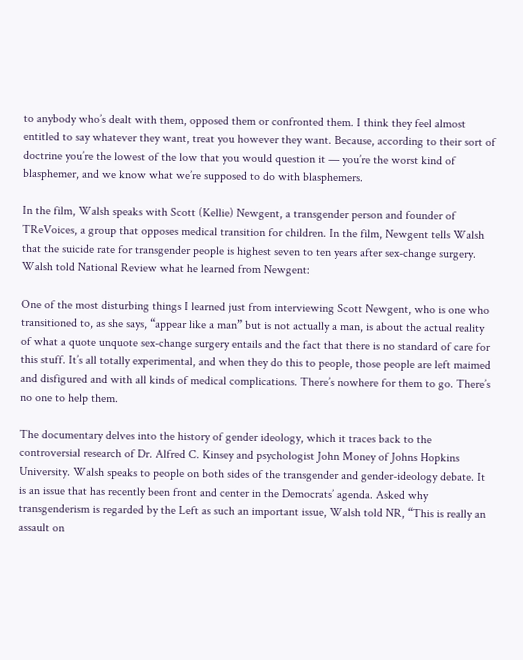to anybody who’s dealt with them, opposed them or confronted them. I think they feel almost entitled to say whatever they want, treat you however they want. Because, according to their sort of doctrine you’re the lowest of the low that you would question it — you’re the worst kind of blasphemer, and we know what we’re supposed to do with blasphemers.

In the film, Walsh speaks with Scott (Kellie) Newgent, a transgender person and founder of TReVoices, a group that opposes medical transition for children. In the film, Newgent tells Walsh that the suicide rate for transgender people is highest seven to ten years after sex-change surgery. Walsh told National Review what he learned from Newgent:

One of the most disturbing things I learned just from interviewing Scott Newgent, who is one who transitioned to, as she says, “appear like a man” but is not actually a man, is about the actual reality of what a quote unquote sex-change surgery entails and the fact that there is no standard of care for this stuff. It’s all totally experimental, and when they do this to people, those people are left maimed and disfigured and with all kinds of medical complications. There’s nowhere for them to go. There’s no one to help them.

The documentary delves into the history of gender ideology, which it traces back to the controversial research of Dr. Alfred C. Kinsey and psychologist John Money of Johns Hopkins University. Walsh speaks to people on both sides of the transgender and gender-ideology debate. It is an issue that has recently been front and center in the Democrats’ agenda. Asked why transgenderism is regarded by the Left as such an important issue, Walsh told NR, “This is really an assault on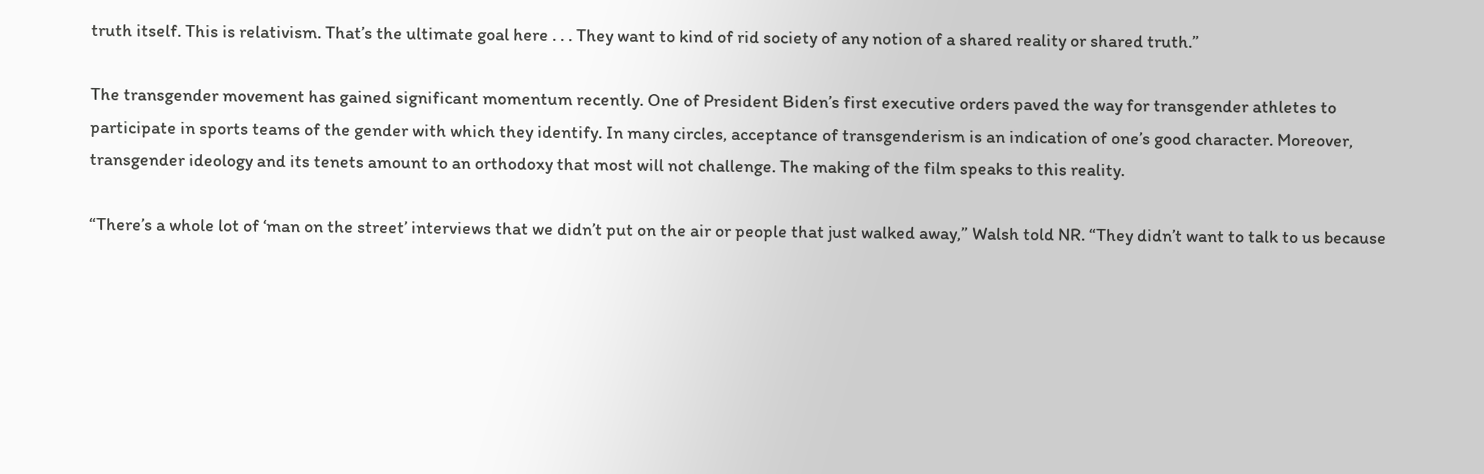truth itself. This is relativism. That’s the ultimate goal here . . . They want to kind of rid society of any notion of a shared reality or shared truth.”

The transgender movement has gained significant momentum recently. One of President Biden’s first executive orders paved the way for transgender athletes to participate in sports teams of the gender with which they identify. In many circles, acceptance of transgenderism is an indication of one’s good character. Moreover, transgender ideology and its tenets amount to an orthodoxy that most will not challenge. The making of the film speaks to this reality.

“There’s a whole lot of ‘man on the street’ interviews that we didn’t put on the air or people that just walked away,” Walsh told NR. “They didn’t want to talk to us because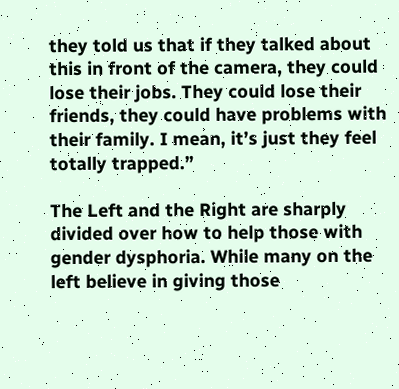they told us that if they talked about this in front of the camera, they could lose their jobs. They could lose their friends, they could have problems with their family. I mean, it’s just they feel totally trapped.”

The Left and the Right are sharply divided over how to help those with gender dysphoria. While many on the left believe in giving those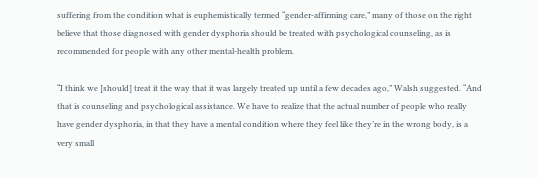suffering from the condition what is euphemistically termed “gender-affirming care,” many of those on the right believe that those diagnosed with gender dysphoria should be treated with psychological counseling, as is recommended for people with any other mental-health problem.

“I think we [should] treat it the way that it was largely treated up until a few decades ago,” Walsh suggested. “And that is counseling and psychological assistance. We have to realize that the actual number of people who really have gender dysphoria, in that they have a mental condition where they feel like they’re in the wrong body, is a very small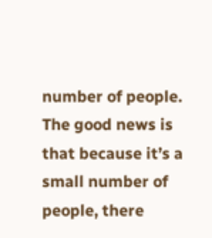number of people. The good news is that because it’s a small number of people, there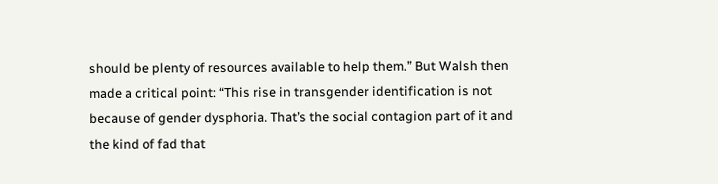should be plenty of resources available to help them.” But Walsh then made a critical point: “This rise in transgender identification is not because of gender dysphoria. That’s the social contagion part of it and the kind of fad that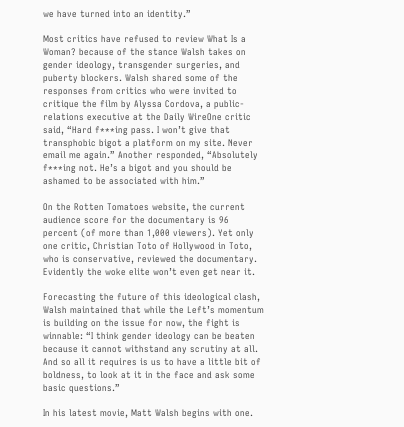we have turned into an identity.”

Most critics have refused to review What Is a Woman? because of the stance Walsh takes on gender ideology, transgender surgeries, and puberty blockers. Walsh shared some of the responses from critics who were invited to critique the film by Alyssa Cordova, a public-relations executive at the Daily WireOne critic said, “Hard f***ing pass. I won’t give that transphobic bigot a platform on my site. Never email me again.” Another responded, “Absolutely f***ing not. He’s a bigot and you should be ashamed to be associated with him.”

On the Rotten Tomatoes website, the current audience score for the documentary is 96 percent (of more than 1,000 viewers). Yet only one critic, Christian Toto of Hollywood in Toto, who is conservative, reviewed the documentary. Evidently the woke elite won’t even get near it.

Forecasting the future of this ideological clash, Walsh maintained that while the Left’s momentum is building on the issue for now, the fight is winnable: “I think gender ideology can be beaten because it cannot withstand any scrutiny at all. And so all it requires is us to have a little bit of boldness, to look at it in the face and ask some basic questions.”

In his latest movie, Matt Walsh begins with one.